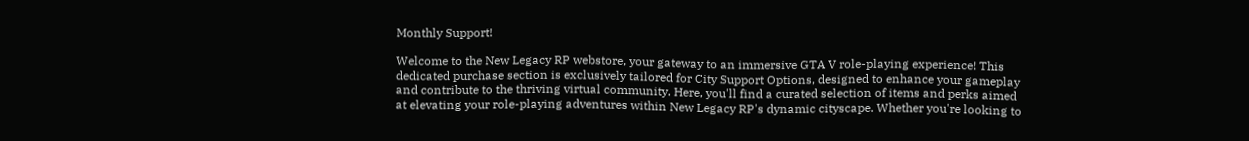Monthly Support!

Welcome to the New Legacy RP webstore, your gateway to an immersive GTA V role-playing experience! This dedicated purchase section is exclusively tailored for City Support Options, designed to enhance your gameplay and contribute to the thriving virtual community. Here, you'll find a curated selection of items and perks aimed at elevating your role-playing adventures within New Legacy RP's dynamic cityscape. Whether you're looking to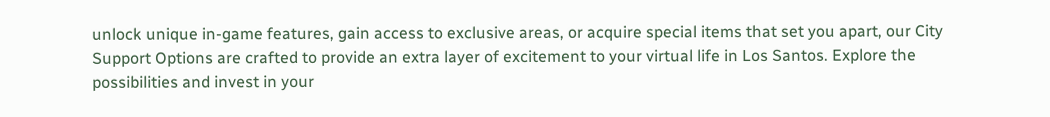unlock unique in-game features, gain access to exclusive areas, or acquire special items that set you apart, our City Support Options are crafted to provide an extra layer of excitement to your virtual life in Los Santos. Explore the possibilities and invest in your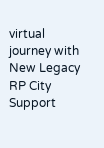virtual journey with New Legacy RP City Support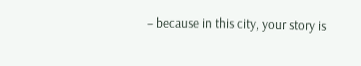– because in this city, your story is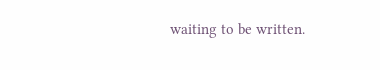waiting to be written.